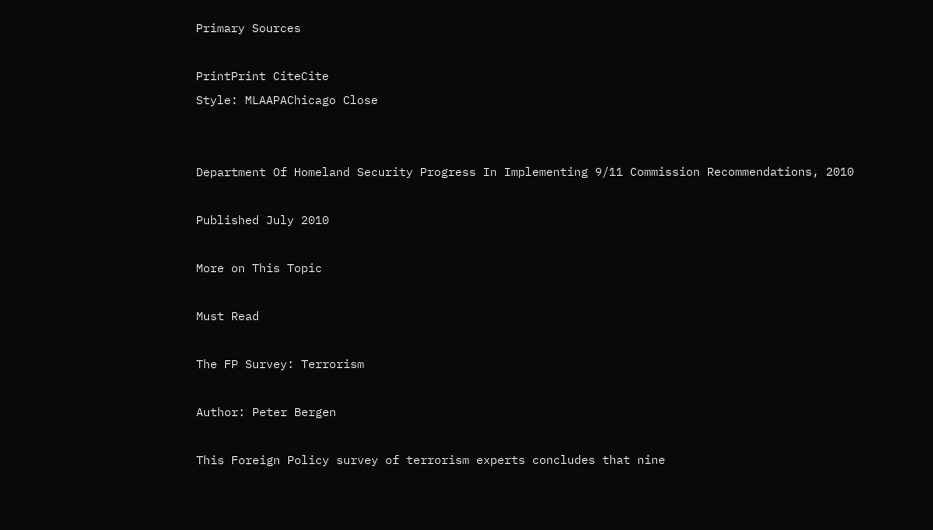Primary Sources

PrintPrint CiteCite
Style: MLAAPAChicago Close


Department Of Homeland Security Progress In Implementing 9/11 Commission Recommendations, 2010

Published July 2010

More on This Topic

Must Read

The FP Survey: Terrorism

Author: Peter Bergen

This Foreign Policy survey of terrorism experts concludes that nine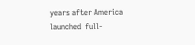years after America launched  full-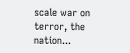scale war on terror, the nation...